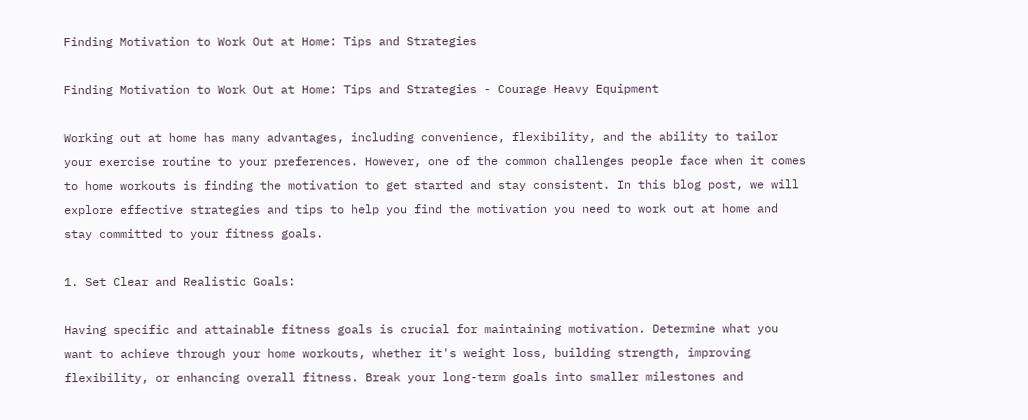Finding Motivation to Work Out at Home: Tips and Strategies

Finding Motivation to Work Out at Home: Tips and Strategies - Courage Heavy Equipment

Working out at home has many advantages, including convenience, flexibility, and the ability to tailor your exercise routine to your preferences. However, one of the common challenges people face when it comes to home workouts is finding the motivation to get started and stay consistent. In this blog post, we will explore effective strategies and tips to help you find the motivation you need to work out at home and stay committed to your fitness goals.

1. Set Clear and Realistic Goals:

Having specific and attainable fitness goals is crucial for maintaining motivation. Determine what you want to achieve through your home workouts, whether it's weight loss, building strength, improving flexibility, or enhancing overall fitness. Break your long-term goals into smaller milestones and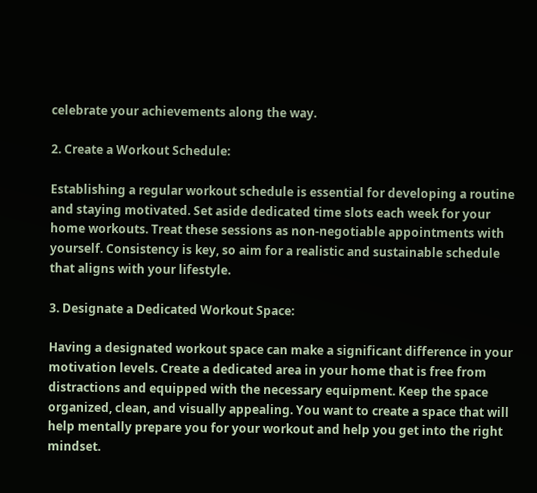celebrate your achievements along the way.

2. Create a Workout Schedule:

Establishing a regular workout schedule is essential for developing a routine and staying motivated. Set aside dedicated time slots each week for your home workouts. Treat these sessions as non-negotiable appointments with yourself. Consistency is key, so aim for a realistic and sustainable schedule that aligns with your lifestyle.

3. Designate a Dedicated Workout Space:

Having a designated workout space can make a significant difference in your motivation levels. Create a dedicated area in your home that is free from distractions and equipped with the necessary equipment. Keep the space organized, clean, and visually appealing. You want to create a space that will help mentally prepare you for your workout and help you get into the right mindset.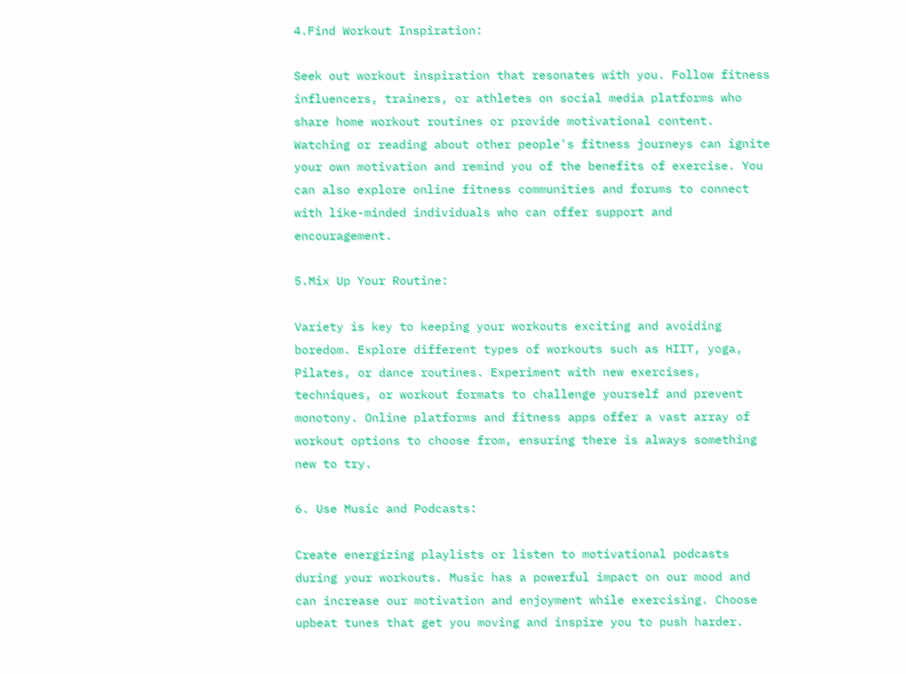4.Find Workout Inspiration:

Seek out workout inspiration that resonates with you. Follow fitness influencers, trainers, or athletes on social media platforms who share home workout routines or provide motivational content. Watching or reading about other people's fitness journeys can ignite your own motivation and remind you of the benefits of exercise. You can also explore online fitness communities and forums to connect with like-minded individuals who can offer support and encouragement.

5.Mix Up Your Routine:

Variety is key to keeping your workouts exciting and avoiding boredom. Explore different types of workouts such as HIIT, yoga, Pilates, or dance routines. Experiment with new exercises, techniques, or workout formats to challenge yourself and prevent monotony. Online platforms and fitness apps offer a vast array of workout options to choose from, ensuring there is always something new to try.

6. Use Music and Podcasts:

Create energizing playlists or listen to motivational podcasts during your workouts. Music has a powerful impact on our mood and can increase our motivation and enjoyment while exercising. Choose upbeat tunes that get you moving and inspire you to push harder.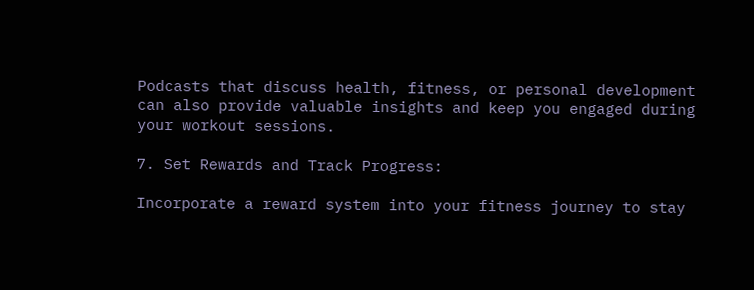Podcasts that discuss health, fitness, or personal development can also provide valuable insights and keep you engaged during your workout sessions.

7. Set Rewards and Track Progress:

Incorporate a reward system into your fitness journey to stay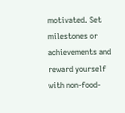motivated. Set milestones or achievements and reward yourself with non-food-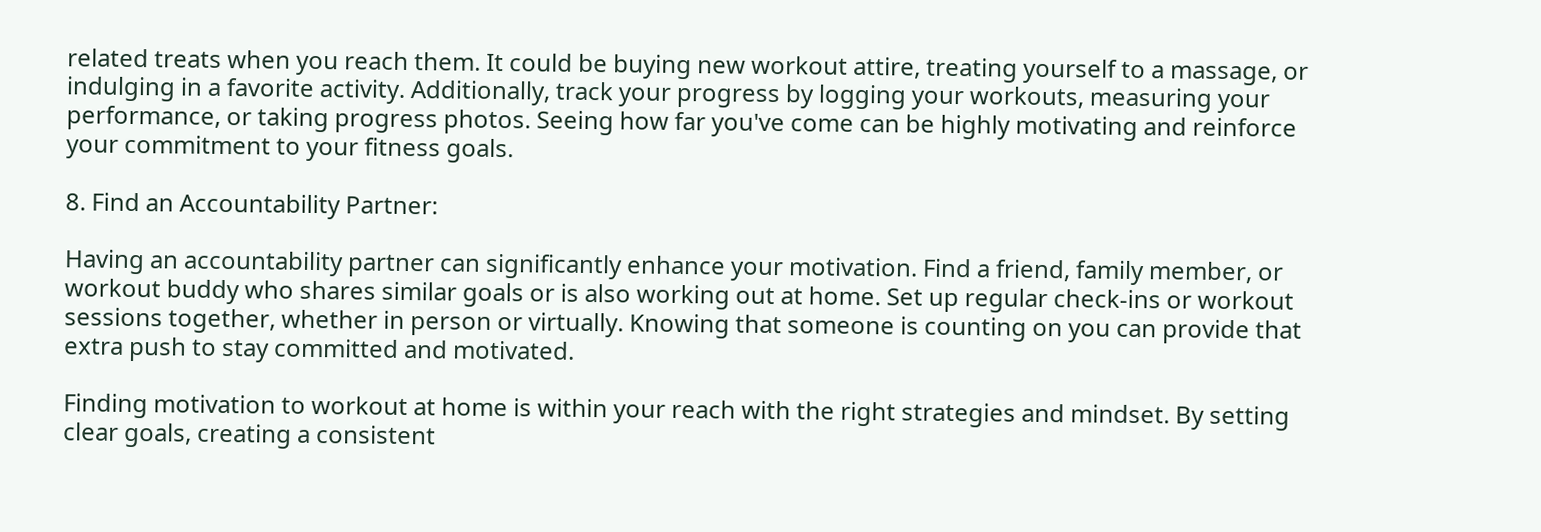related treats when you reach them. It could be buying new workout attire, treating yourself to a massage, or indulging in a favorite activity. Additionally, track your progress by logging your workouts, measuring your performance, or taking progress photos. Seeing how far you've come can be highly motivating and reinforce your commitment to your fitness goals.

8. Find an Accountability Partner:

Having an accountability partner can significantly enhance your motivation. Find a friend, family member, or workout buddy who shares similar goals or is also working out at home. Set up regular check-ins or workout sessions together, whether in person or virtually. Knowing that someone is counting on you can provide that extra push to stay committed and motivated.

Finding motivation to workout at home is within your reach with the right strategies and mindset. By setting clear goals, creating a consistent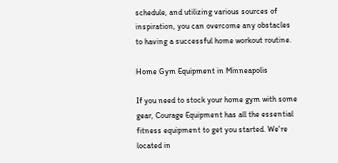schedule, and utilizing various sources of inspiration, you can overcome any obstacles to having a successful home workout routine.

Home Gym Equipment in Minneapolis

If you need to stock your home gym with some gear, Courage Equipment has all the essential fitness equipment to get you started. We're located in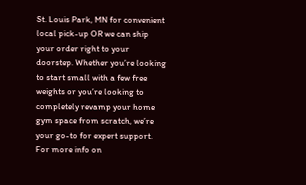St. Louis Park, MN for convenient local pick-up OR we can ship your order right to your doorstep. Whether you’re looking to start small with a few free weights or you’re looking to completely revamp your home gym space from scratch, we’re your go-to for expert support. For more info on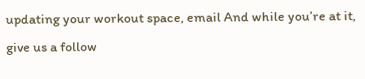updating your workout space, email And while you’re at it, give us a follow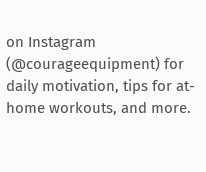on Instagram (@courageequipment) for daily motivation, tips for at-home workouts, and more.